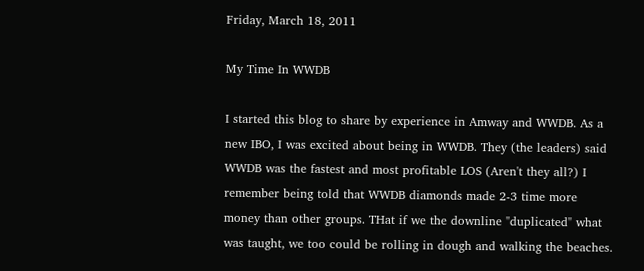Friday, March 18, 2011

My Time In WWDB

I started this blog to share by experience in Amway and WWDB. As a new IBO, I was excited about being in WWDB. They (the leaders) said WWDB was the fastest and most profitable LOS (Aren't they all?) I remember being told that WWDB diamonds made 2-3 time more money than other groups. THat if we the downline "duplicated" what was taught, we too could be rolling in dough and walking the beaches.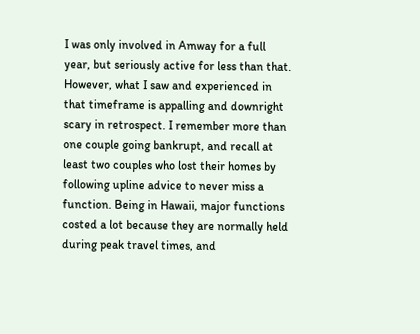I was only involved in Amway for a full year, but seriously active for less than that. However, what I saw and experienced in that timeframe is appalling and downright scary in retrospect. I remember more than one couple going bankrupt, and recall at least two couples who lost their homes by following upline advice to never miss a function. Being in Hawaii, major functions costed a lot because they are normally held during peak travel times, and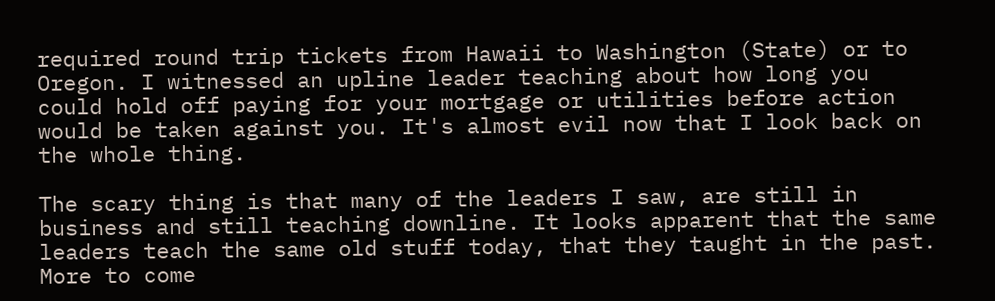required round trip tickets from Hawaii to Washington (State) or to Oregon. I witnessed an upline leader teaching about how long you could hold off paying for your mortgage or utilities before action would be taken against you. It's almost evil now that I look back on the whole thing.

The scary thing is that many of the leaders I saw, are still in business and still teaching downline. It looks apparent that the same leaders teach the same old stuff today, that they taught in the past. More to come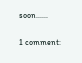soon......

1 comment: